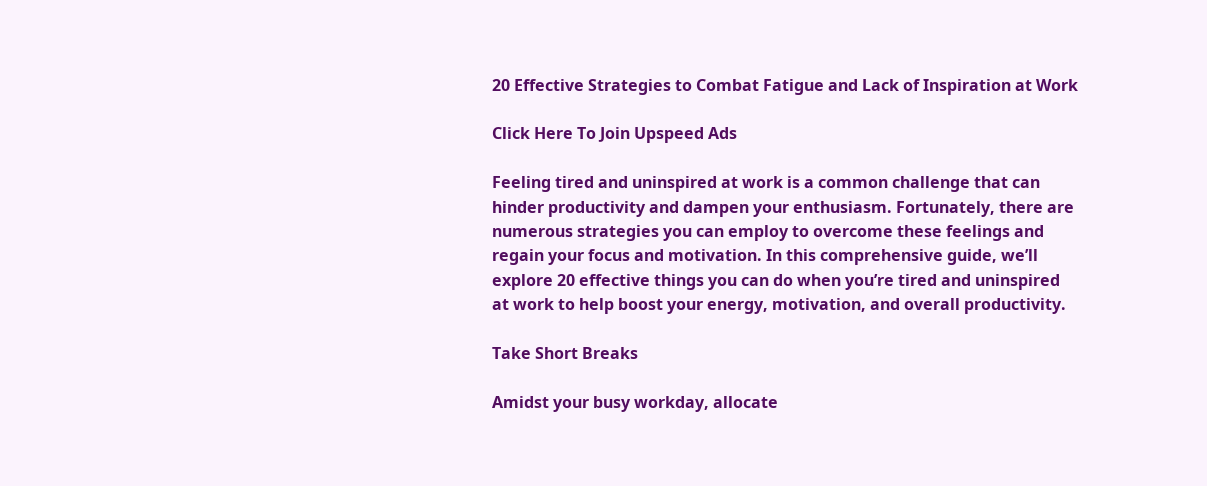20 Effective Strategies to Combat Fatigue and Lack of Inspiration at Work

Click Here To Join Upspeed Ads

Feeling tired and uninspired at work is a common challenge that can hinder productivity and dampen your enthusiasm. Fortunately, there are numerous strategies you can employ to overcome these feelings and regain your focus and motivation. In this comprehensive guide, we’ll explore 20 effective things you can do when you’re tired and uninspired at work to help boost your energy, motivation, and overall productivity.

Take Short Breaks

Amidst your busy workday, allocate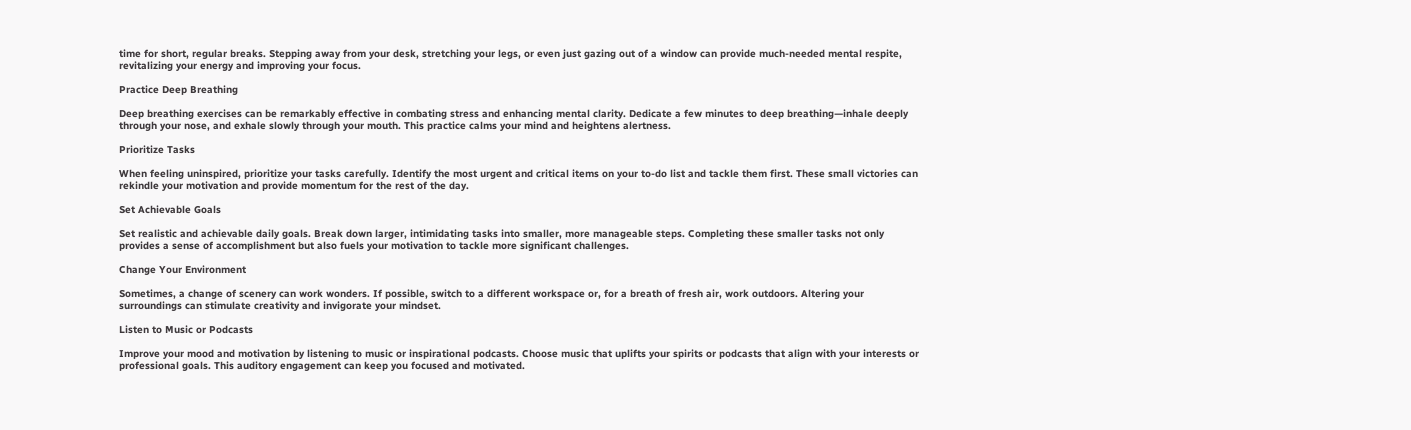time for short, regular breaks. Stepping away from your desk, stretching your legs, or even just gazing out of a window can provide much-needed mental respite, revitalizing your energy and improving your focus.

Practice Deep Breathing

Deep breathing exercises can be remarkably effective in combating stress and enhancing mental clarity. Dedicate a few minutes to deep breathing—inhale deeply through your nose, and exhale slowly through your mouth. This practice calms your mind and heightens alertness.

Prioritize Tasks

When feeling uninspired, prioritize your tasks carefully. Identify the most urgent and critical items on your to-do list and tackle them first. These small victories can rekindle your motivation and provide momentum for the rest of the day.

Set Achievable Goals

Set realistic and achievable daily goals. Break down larger, intimidating tasks into smaller, more manageable steps. Completing these smaller tasks not only provides a sense of accomplishment but also fuels your motivation to tackle more significant challenges.

Change Your Environment

Sometimes, a change of scenery can work wonders. If possible, switch to a different workspace or, for a breath of fresh air, work outdoors. Altering your surroundings can stimulate creativity and invigorate your mindset.

Listen to Music or Podcasts

Improve your mood and motivation by listening to music or inspirational podcasts. Choose music that uplifts your spirits or podcasts that align with your interests or professional goals. This auditory engagement can keep you focused and motivated.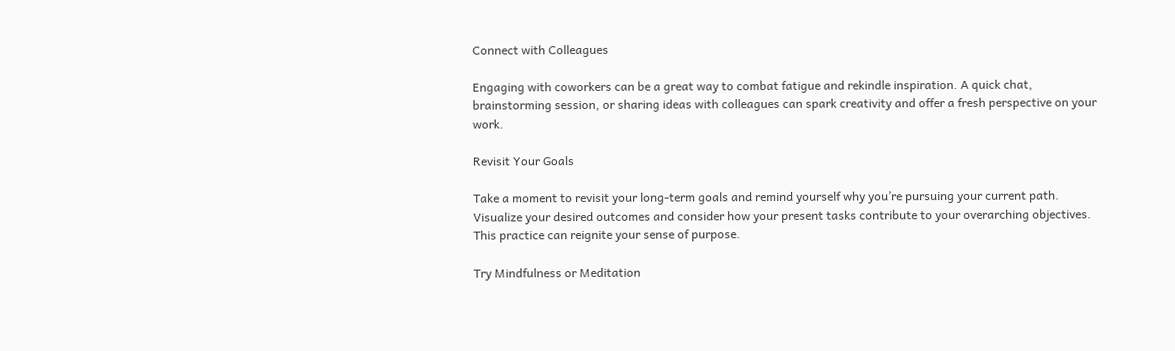Connect with Colleagues

Engaging with coworkers can be a great way to combat fatigue and rekindle inspiration. A quick chat, brainstorming session, or sharing ideas with colleagues can spark creativity and offer a fresh perspective on your work.

Revisit Your Goals

Take a moment to revisit your long-term goals and remind yourself why you’re pursuing your current path. Visualize your desired outcomes and consider how your present tasks contribute to your overarching objectives. This practice can reignite your sense of purpose.

Try Mindfulness or Meditation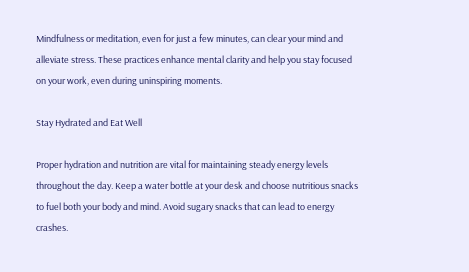Mindfulness or meditation, even for just a few minutes, can clear your mind and alleviate stress. These practices enhance mental clarity and help you stay focused on your work, even during uninspiring moments.

Stay Hydrated and Eat Well

Proper hydration and nutrition are vital for maintaining steady energy levels throughout the day. Keep a water bottle at your desk and choose nutritious snacks to fuel both your body and mind. Avoid sugary snacks that can lead to energy crashes.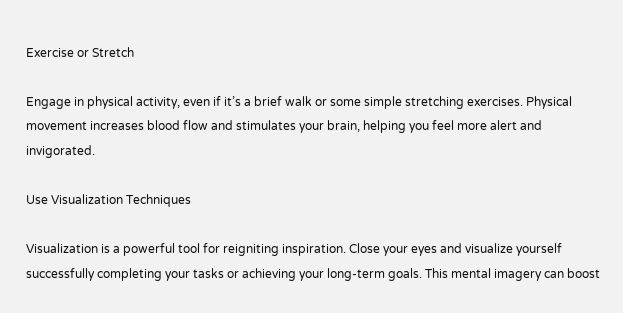Exercise or Stretch

Engage in physical activity, even if it’s a brief walk or some simple stretching exercises. Physical movement increases blood flow and stimulates your brain, helping you feel more alert and invigorated.

Use Visualization Techniques

Visualization is a powerful tool for reigniting inspiration. Close your eyes and visualize yourself successfully completing your tasks or achieving your long-term goals. This mental imagery can boost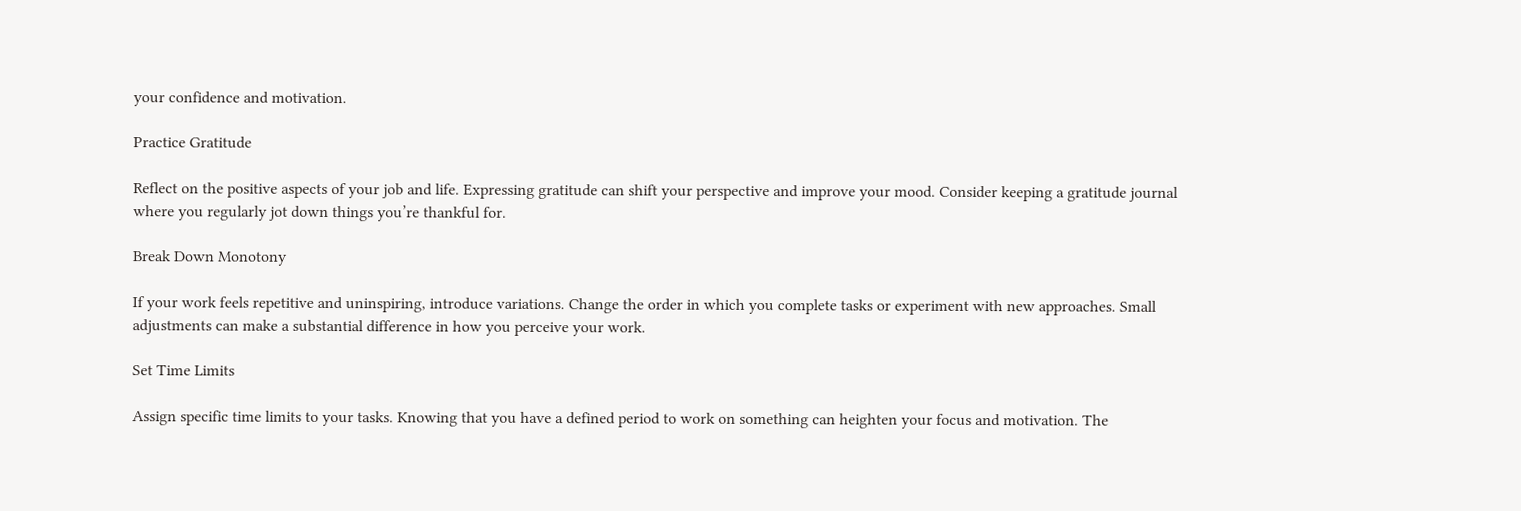your confidence and motivation.

Practice Gratitude

Reflect on the positive aspects of your job and life. Expressing gratitude can shift your perspective and improve your mood. Consider keeping a gratitude journal where you regularly jot down things you’re thankful for.

Break Down Monotony

If your work feels repetitive and uninspiring, introduce variations. Change the order in which you complete tasks or experiment with new approaches. Small adjustments can make a substantial difference in how you perceive your work.

Set Time Limits

Assign specific time limits to your tasks. Knowing that you have a defined period to work on something can heighten your focus and motivation. The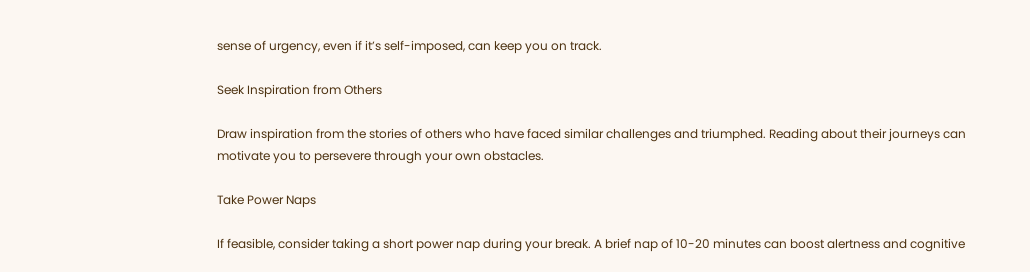sense of urgency, even if it’s self-imposed, can keep you on track.

Seek Inspiration from Others

Draw inspiration from the stories of others who have faced similar challenges and triumphed. Reading about their journeys can motivate you to persevere through your own obstacles.

Take Power Naps

If feasible, consider taking a short power nap during your break. A brief nap of 10-20 minutes can boost alertness and cognitive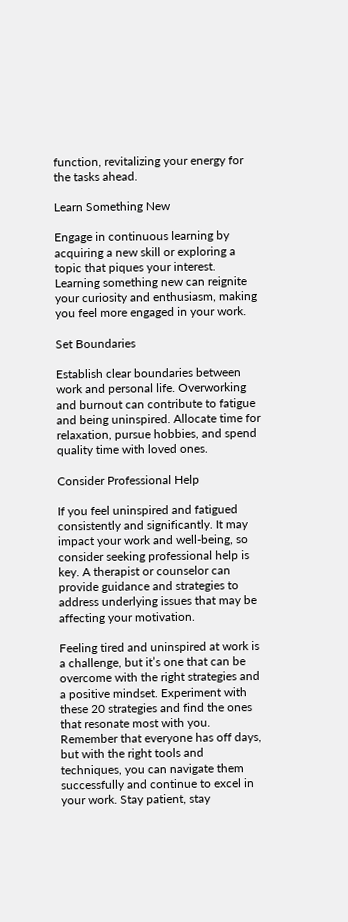function, revitalizing your energy for the tasks ahead.

Learn Something New

Engage in continuous learning by acquiring a new skill or exploring a topic that piques your interest. Learning something new can reignite your curiosity and enthusiasm, making you feel more engaged in your work.

Set Boundaries

Establish clear boundaries between work and personal life. Overworking and burnout can contribute to fatigue and being uninspired. Allocate time for relaxation, pursue hobbies, and spend quality time with loved ones.

Consider Professional Help

If you feel uninspired and fatigued consistently and significantly. It may impact your work and well-being, so consider seeking professional help is key. A therapist or counselor can provide guidance and strategies to address underlying issues that may be affecting your motivation.

Feeling tired and uninspired at work is a challenge, but it’s one that can be overcome with the right strategies and a positive mindset. Experiment with these 20 strategies and find the ones that resonate most with you. Remember that everyone has off days, but with the right tools and techniques, you can navigate them successfully and continue to excel in your work. Stay patient, stay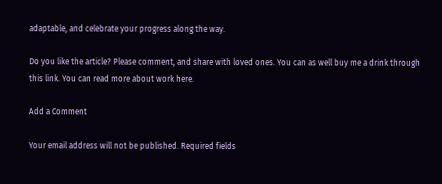adaptable, and celebrate your progress along the way.

Do you like the article? Please comment, and share with loved ones. You can as well buy me a drink through this link. You can read more about work here.

Add a Comment

Your email address will not be published. Required fields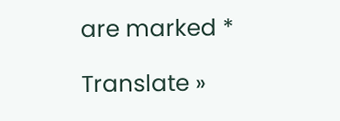are marked *

Translate »